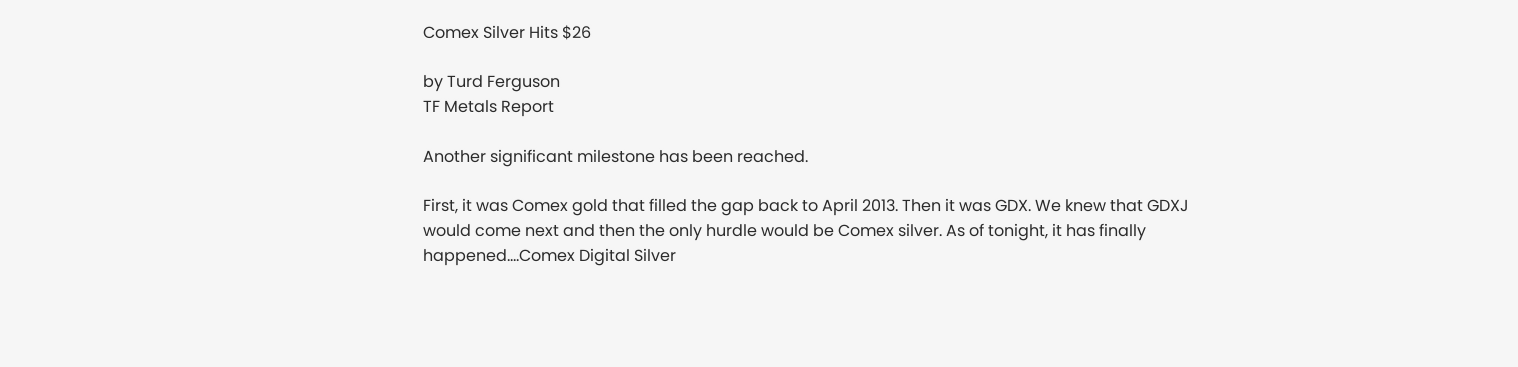Comex Silver Hits $26

by Turd Ferguson
TF Metals Report

Another significant milestone has been reached.

First, it was Comex gold that filled the gap back to April 2013. Then it was GDX. We knew that GDXJ would come next and then the only hurdle would be Comex silver. As of tonight, it has finally happened….Comex Digital Silver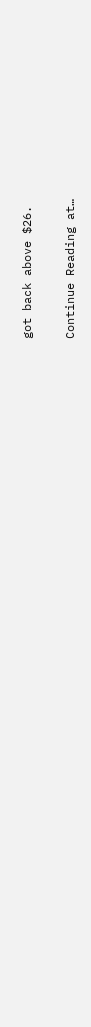got back above $26.

Continue Reading at…